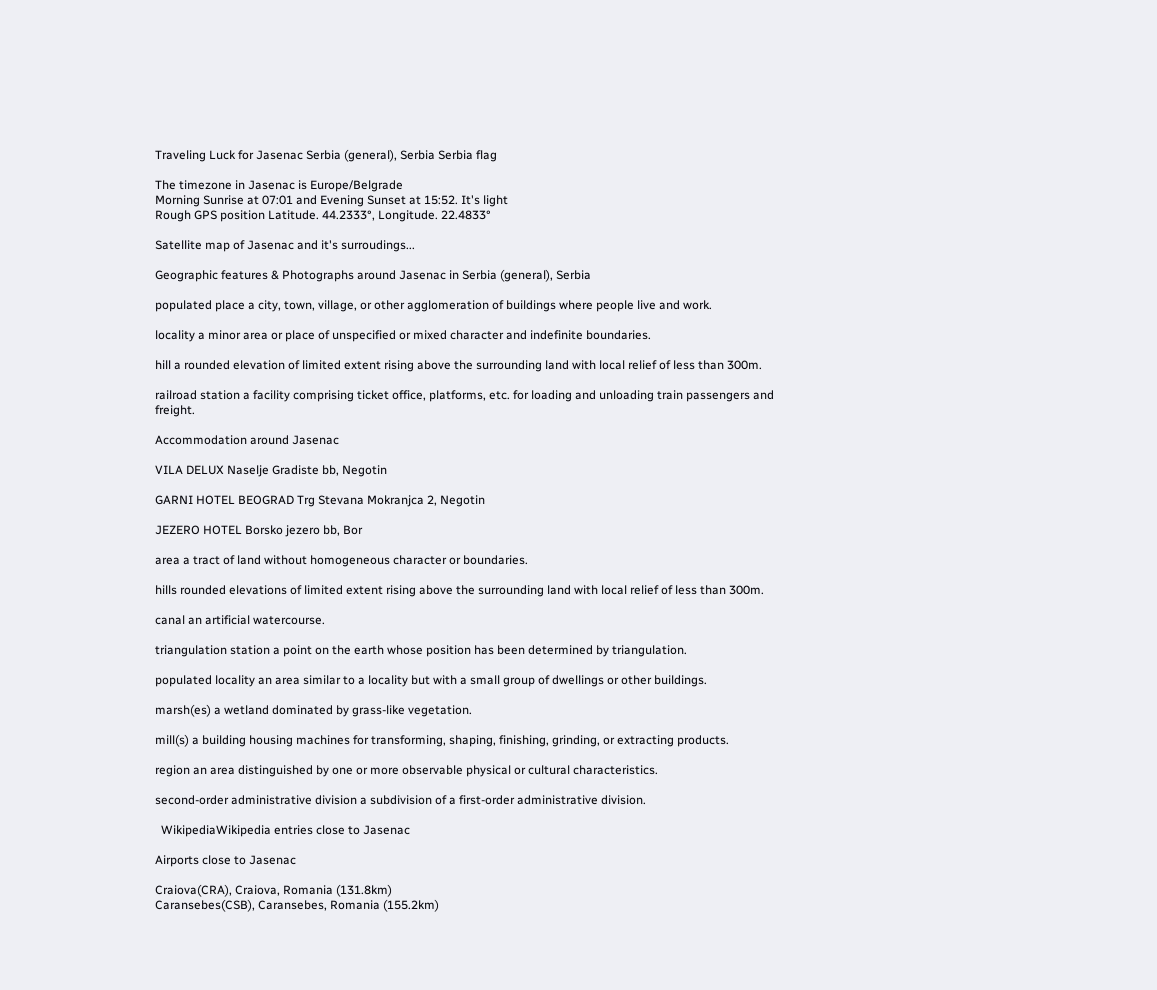Traveling Luck for Jasenac Serbia (general), Serbia Serbia flag

The timezone in Jasenac is Europe/Belgrade
Morning Sunrise at 07:01 and Evening Sunset at 15:52. It's light
Rough GPS position Latitude. 44.2333°, Longitude. 22.4833°

Satellite map of Jasenac and it's surroudings...

Geographic features & Photographs around Jasenac in Serbia (general), Serbia

populated place a city, town, village, or other agglomeration of buildings where people live and work.

locality a minor area or place of unspecified or mixed character and indefinite boundaries.

hill a rounded elevation of limited extent rising above the surrounding land with local relief of less than 300m.

railroad station a facility comprising ticket office, platforms, etc. for loading and unloading train passengers and freight.

Accommodation around Jasenac

VILA DELUX Naselje Gradiste bb, Negotin

GARNI HOTEL BEOGRAD Trg Stevana Mokranjca 2, Negotin

JEZERO HOTEL Borsko jezero bb, Bor

area a tract of land without homogeneous character or boundaries.

hills rounded elevations of limited extent rising above the surrounding land with local relief of less than 300m.

canal an artificial watercourse.

triangulation station a point on the earth whose position has been determined by triangulation.

populated locality an area similar to a locality but with a small group of dwellings or other buildings.

marsh(es) a wetland dominated by grass-like vegetation.

mill(s) a building housing machines for transforming, shaping, finishing, grinding, or extracting products.

region an area distinguished by one or more observable physical or cultural characteristics.

second-order administrative division a subdivision of a first-order administrative division.

  WikipediaWikipedia entries close to Jasenac

Airports close to Jasenac

Craiova(CRA), Craiova, Romania (131.8km)
Caransebes(CSB), Caransebes, Romania (155.2km)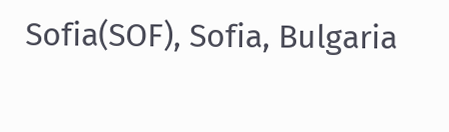Sofia(SOF), Sofia, Bulgaria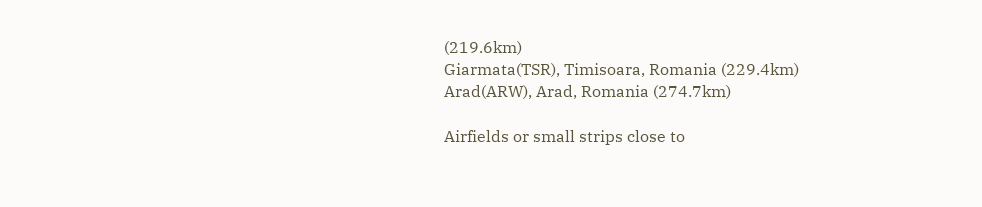(219.6km)
Giarmata(TSR), Timisoara, Romania (229.4km)
Arad(ARW), Arad, Romania (274.7km)

Airfields or small strips close to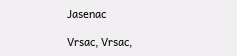Jasenac

Vrsac, Vrsac,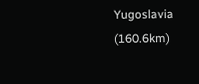Yugoslavia (160.6km)